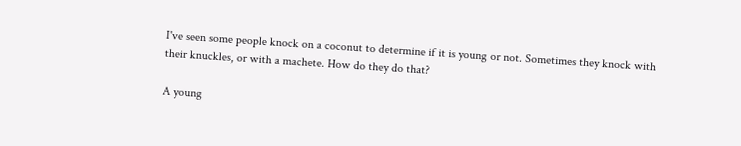I've seen some people knock on a coconut to determine if it is young or not. Sometimes they knock with their knuckles, or with a machete. How do they do that?

A young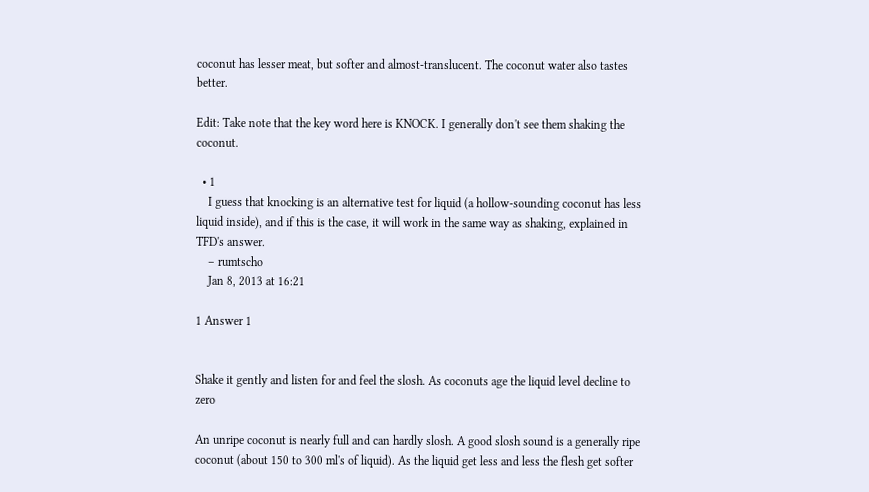coconut has lesser meat, but softer and almost-translucent. The coconut water also tastes better.

Edit: Take note that the key word here is KNOCK. I generally don't see them shaking the coconut.

  • 1
    I guess that knocking is an alternative test for liquid (a hollow-sounding coconut has less liquid inside), and if this is the case, it will work in the same way as shaking, explained in TFD's answer.
    – rumtscho
    Jan 8, 2013 at 16:21

1 Answer 1


Shake it gently and listen for and feel the slosh. As coconuts age the liquid level decline to zero

An unripe coconut is nearly full and can hardly slosh. A good slosh sound is a generally ripe coconut (about 150 to 300 ml's of liquid). As the liquid get less and less the flesh get softer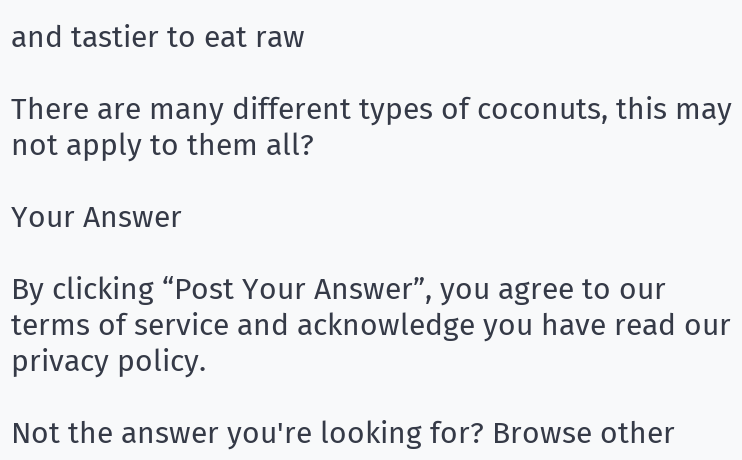and tastier to eat raw

There are many different types of coconuts, this may not apply to them all?

Your Answer

By clicking “Post Your Answer”, you agree to our terms of service and acknowledge you have read our privacy policy.

Not the answer you're looking for? Browse other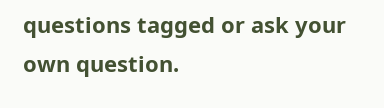questions tagged or ask your own question.